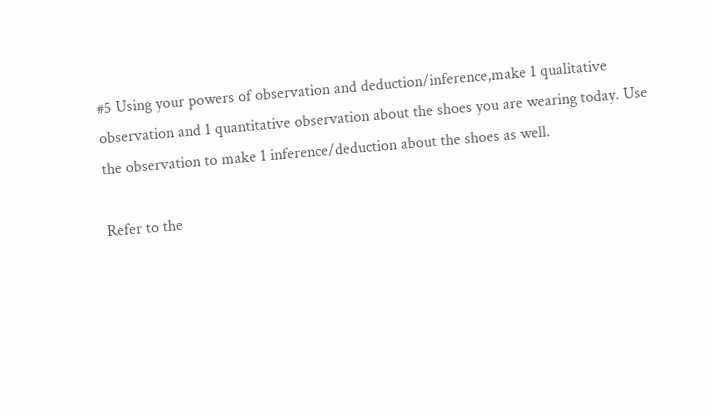#5 Using your powers of observation and deduction/inference,make 1 qualitative observation and 1 quantitative observation about the shoes you are wearing today. Use the observation to make 1 inference/deduction about the shoes as well.

Refer to the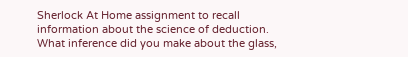Sherlock At Home assignment to recall information about the science of deduction. What inference did you make about the glass,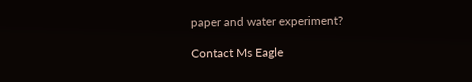paper and water experiment?

Contact Ms Eagle